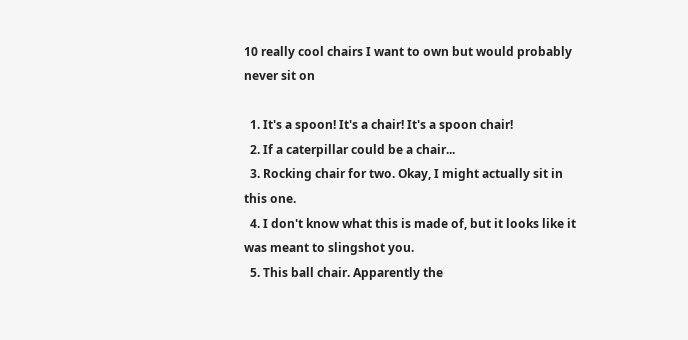10 really cool chairs I want to own but would probably never sit on

  1. It's a spoon! It's a chair! It's a spoon chair!
  2. If a caterpillar could be a chair...
  3. Rocking chair for two. Okay, I might actually sit in this one.
  4. I don't know what this is made of, but it looks like it was meant to slingshot you.
  5. This ball chair. Apparently the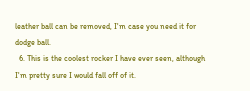leather ball can be removed, I'm case you need it for dodge ball.
  6. This is the coolest rocker I have ever seen, although I'm pretty sure I would fall off of it.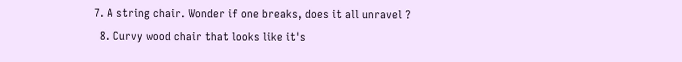7. A string chair. Wonder if one breaks, does it all unravel ?
  8. Curvy wood chair that looks like it's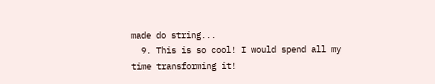made do string...
  9. This is so cool! I would spend all my time transforming it!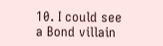10. I could see a Bond villain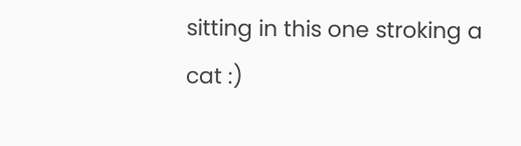sitting in this one stroking a cat :)